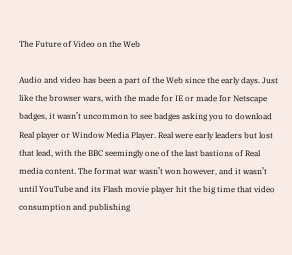The Future of Video on the Web

Audio and video has been a part of the Web since the early days. Just like the browser wars, with the made for IE or made for Netscape badges, it wasn’t uncommon to see badges asking you to download Real player or Window Media Player. Real were early leaders but lost that lead, with the BBC seemingly one of the last bastions of Real media content. The format war wasn’t won however, and it wasn’t until YouTube and its Flash movie player hit the big time that video consumption and publishing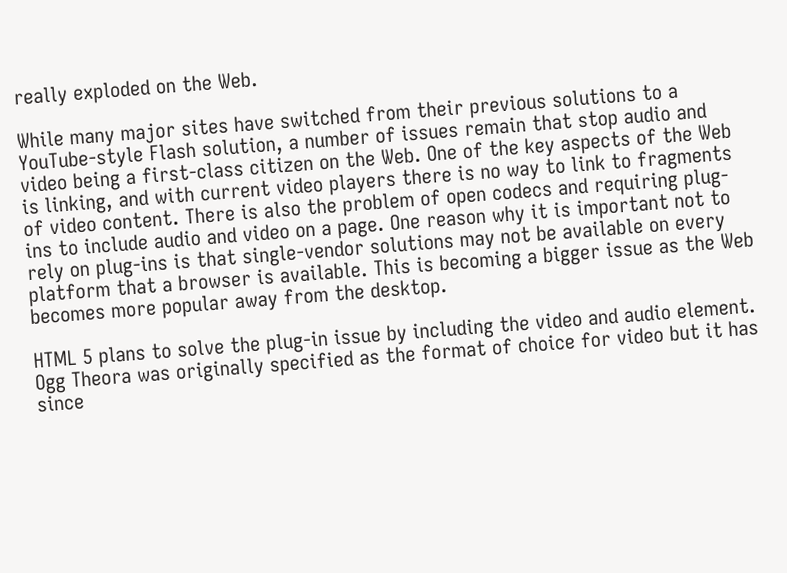really exploded on the Web.

While many major sites have switched from their previous solutions to a YouTube-style Flash solution, a number of issues remain that stop audio and video being a first-class citizen on the Web. One of the key aspects of the Web is linking, and with current video players there is no way to link to fragments of video content. There is also the problem of open codecs and requiring plug-ins to include audio and video on a page. One reason why it is important not to rely on plug-ins is that single-vendor solutions may not be available on every platform that a browser is available. This is becoming a bigger issue as the Web becomes more popular away from the desktop.

HTML 5 plans to solve the plug-in issue by including the video and audio element. Ogg Theora was originally specified as the format of choice for video but it has since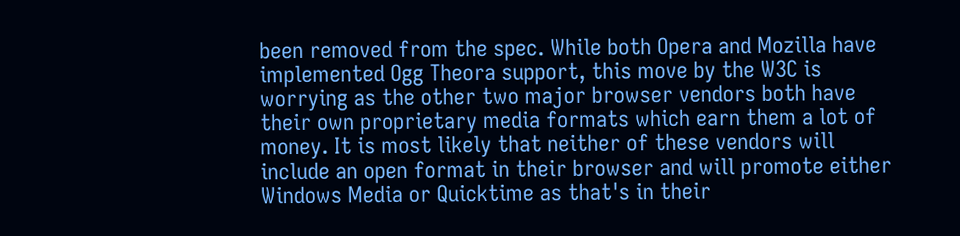been removed from the spec. While both Opera and Mozilla have implemented Ogg Theora support, this move by the W3C is worrying as the other two major browser vendors both have their own proprietary media formats which earn them a lot of money. It is most likely that neither of these vendors will include an open format in their browser and will promote either Windows Media or Quicktime as that's in their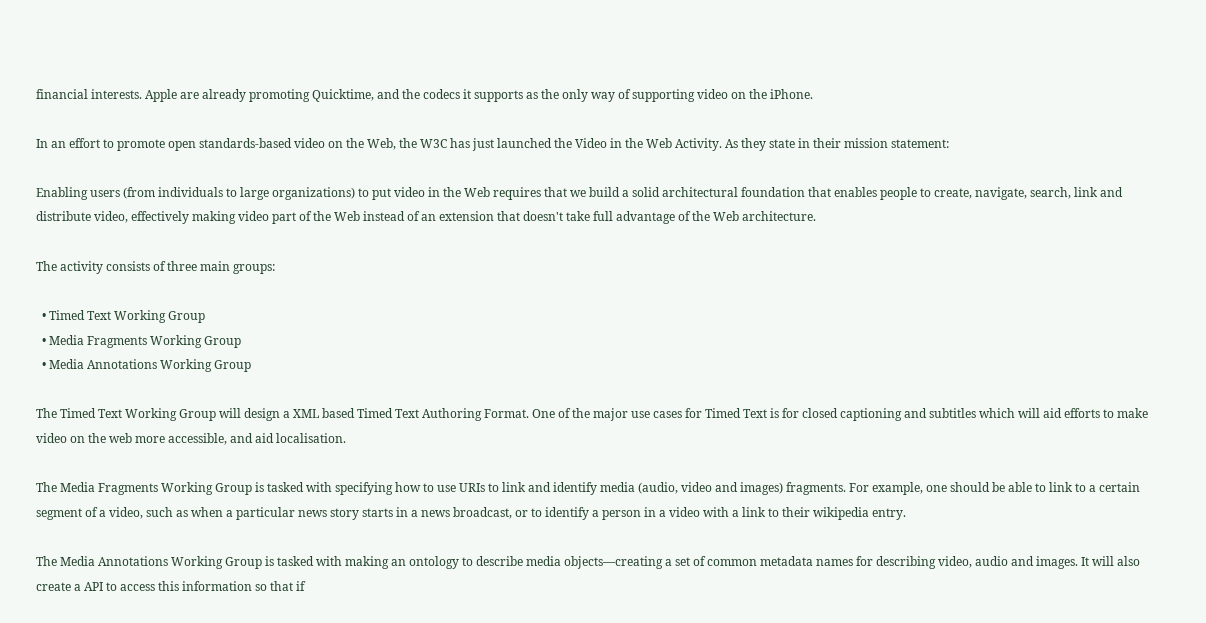financial interests. Apple are already promoting Quicktime, and the codecs it supports as the only way of supporting video on the iPhone.

In an effort to promote open standards-based video on the Web, the W3C has just launched the Video in the Web Activity. As they state in their mission statement:

Enabling users (from individuals to large organizations) to put video in the Web requires that we build a solid architectural foundation that enables people to create, navigate, search, link and distribute video, effectively making video part of the Web instead of an extension that doesn't take full advantage of the Web architecture.

The activity consists of three main groups:

  • Timed Text Working Group
  • Media Fragments Working Group
  • Media Annotations Working Group

The Timed Text Working Group will design a XML based Timed Text Authoring Format. One of the major use cases for Timed Text is for closed captioning and subtitles which will aid efforts to make video on the web more accessible, and aid localisation.

The Media Fragments Working Group is tasked with specifying how to use URIs to link and identify media (audio, video and images) fragments. For example, one should be able to link to a certain segment of a video, such as when a particular news story starts in a news broadcast, or to identify a person in a video with a link to their wikipedia entry.

The Media Annotations Working Group is tasked with making an ontology to describe media objects—creating a set of common metadata names for describing video, audio and images. It will also create a API to access this information so that if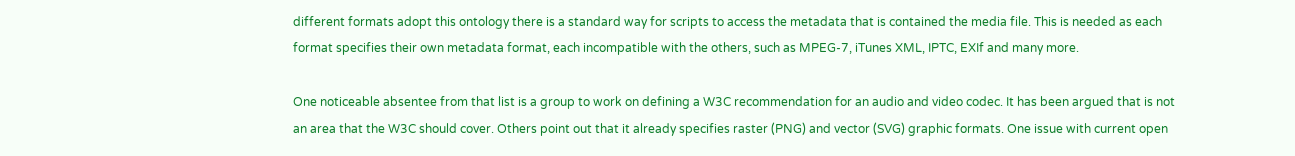different formats adopt this ontology there is a standard way for scripts to access the metadata that is contained the media file. This is needed as each format specifies their own metadata format, each incompatible with the others, such as MPEG-7, iTunes XML, IPTC, EXIf and many more.

One noticeable absentee from that list is a group to work on defining a W3C recommendation for an audio and video codec. It has been argued that is not an area that the W3C should cover. Others point out that it already specifies raster (PNG) and vector (SVG) graphic formats. One issue with current open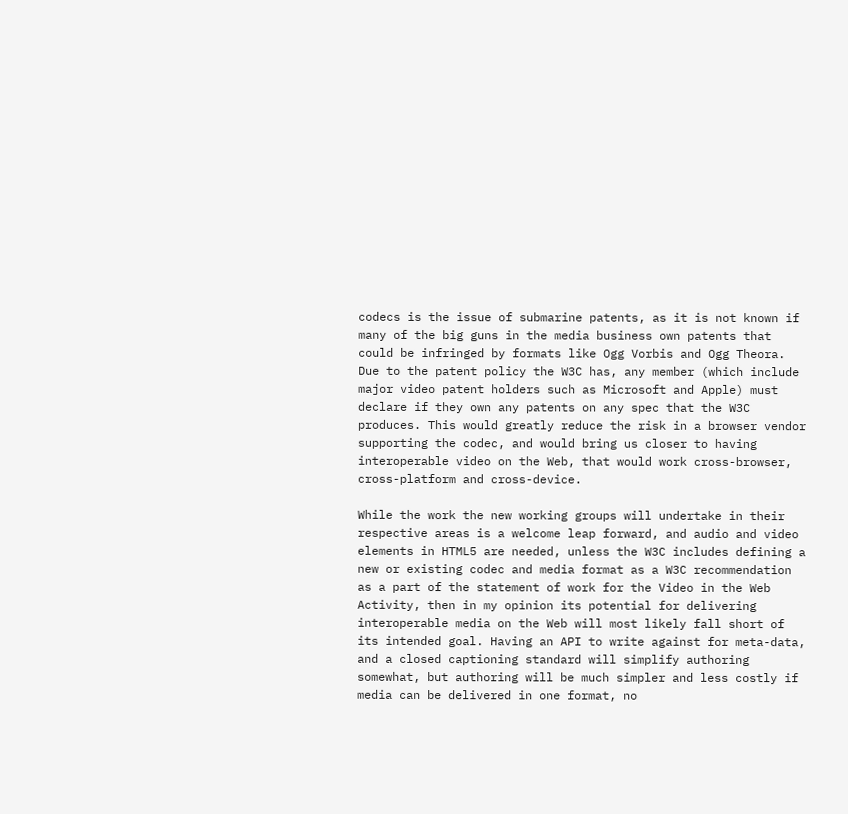codecs is the issue of submarine patents, as it is not known if many of the big guns in the media business own patents that could be infringed by formats like Ogg Vorbis and Ogg Theora. Due to the patent policy the W3C has, any member (which include major video patent holders such as Microsoft and Apple) must declare if they own any patents on any spec that the W3C produces. This would greatly reduce the risk in a browser vendor supporting the codec, and would bring us closer to having interoperable video on the Web, that would work cross-browser, cross-platform and cross-device.

While the work the new working groups will undertake in their respective areas is a welcome leap forward, and audio and video elements in HTML5 are needed, unless the W3C includes defining a new or existing codec and media format as a W3C recommendation as a part of the statement of work for the Video in the Web Activity, then in my opinion its potential for delivering interoperable media on the Web will most likely fall short of its intended goal. Having an API to write against for meta-data, and a closed captioning standard will simplify authoring somewhat, but authoring will be much simpler and less costly if media can be delivered in one format, no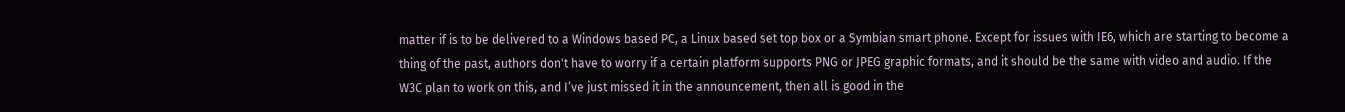matter if is to be delivered to a Windows based PC, a Linux based set top box or a Symbian smart phone. Except for issues with IE6, which are starting to become a thing of the past, authors don't have to worry if a certain platform supports PNG or JPEG graphic formats, and it should be the same with video and audio. If the W3C plan to work on this, and I’ve just missed it in the announcement, then all is good in the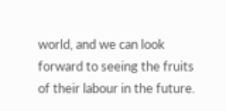world, and we can look forward to seeing the fruits of their labour in the future.